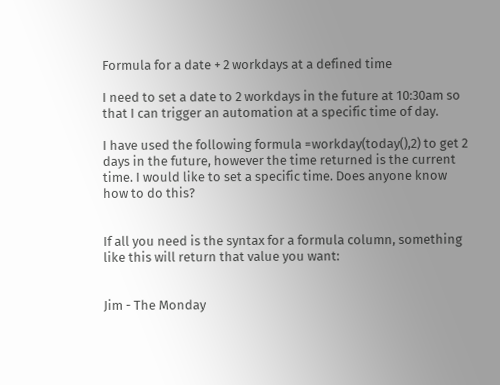Formula for a date + 2 workdays at a defined time

I need to set a date to 2 workdays in the future at 10:30am so that I can trigger an automation at a specific time of day.

I have used the following formula =workday(today(),2) to get 2 days in the future, however the time returned is the current time. I would like to set a specific time. Does anyone know how to do this?


If all you need is the syntax for a formula column, something like this will return that value you want:


Jim - The Monday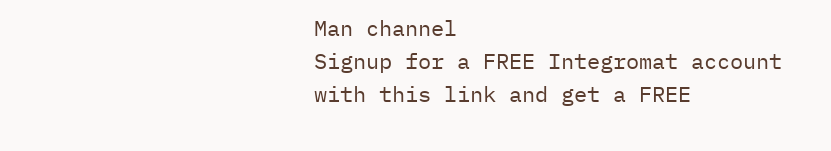Man channel
Signup for a FREE Integromat account with this link and get a FREE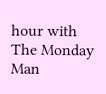hour with The Monday Man